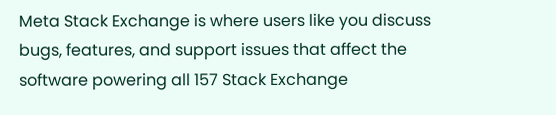Meta Stack Exchange is where users like you discuss bugs, features, and support issues that affect the software powering all 157 Stack Exchange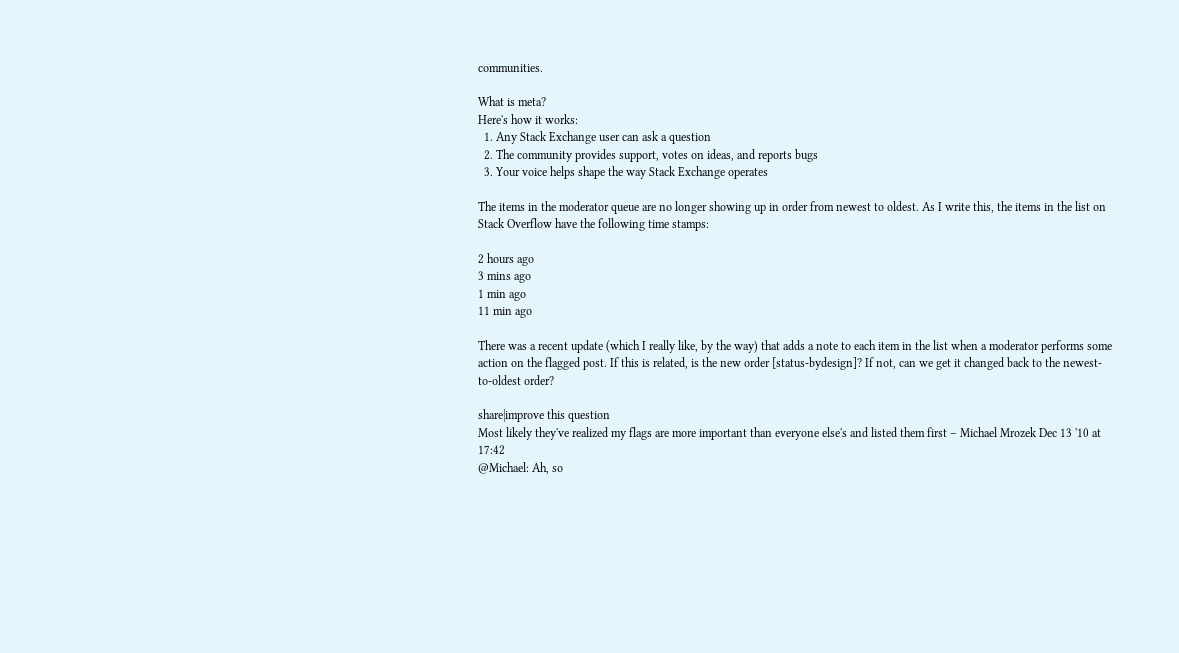communities.

What is meta?
Here's how it works:
  1. Any Stack Exchange user can ask a question
  2. The community provides support, votes on ideas, and reports bugs
  3. Your voice helps shape the way Stack Exchange operates

The items in the moderator queue are no longer showing up in order from newest to oldest. As I write this, the items in the list on Stack Overflow have the following time stamps:

2 hours ago
3 mins ago
1 min ago
11 min ago

There was a recent update (which I really like, by the way) that adds a note to each item in the list when a moderator performs some action on the flagged post. If this is related, is the new order [status-bydesign]? If not, can we get it changed back to the newest-to-oldest order?

share|improve this question
Most likely they've realized my flags are more important than everyone else's and listed them first – Michael Mrozek Dec 13 '10 at 17:42
@Michael: Ah, so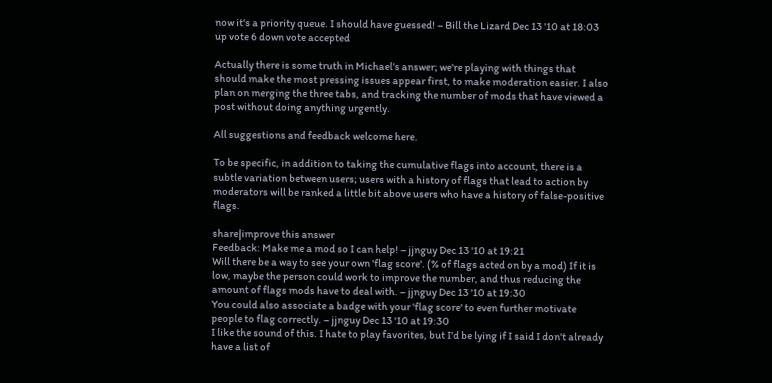now it's a priority queue. I should have guessed! – Bill the Lizard Dec 13 '10 at 18:03
up vote 6 down vote accepted

Actually there is some truth in Michael's answer; we're playing with things that should make the most pressing issues appear first, to make moderation easier. I also plan on merging the three tabs, and tracking the number of mods that have viewed a post without doing anything urgently.

All suggestions and feedback welcome here.

To be specific, in addition to taking the cumulative flags into account, there is a subtle variation between users; users with a history of flags that lead to action by moderators will be ranked a little bit above users who have a history of false-positive flags.

share|improve this answer
Feedback: Make me a mod so I can help! – jjnguy Dec 13 '10 at 19:21
Will there be a way to see your own 'flag score'. (% of flags acted on by a mod) If it is low, maybe the person could work to improve the number, and thus reducing the amount of flags mods have to deal with. – jjnguy Dec 13 '10 at 19:30
You could also associate a badge with your 'flag score' to even further motivate people to flag correctly. – jjnguy Dec 13 '10 at 19:30
I like the sound of this. I hate to play favorites, but I'd be lying if I said I don't already have a list of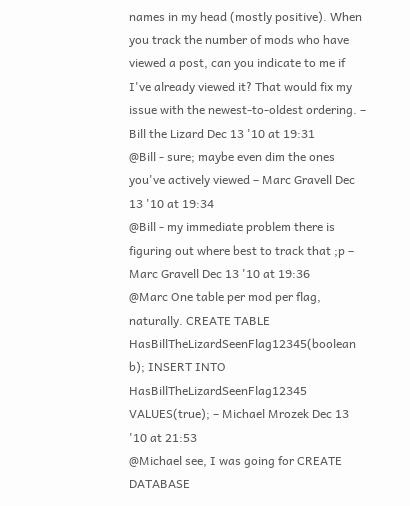names in my head (mostly positive). When you track the number of mods who have viewed a post, can you indicate to me if I've already viewed it? That would fix my issue with the newest-to-oldest ordering. – Bill the Lizard Dec 13 '10 at 19:31
@Bill - sure; maybe even dim the ones you've actively viewed – Marc Gravell Dec 13 '10 at 19:34
@Bill - my immediate problem there is figuring out where best to track that ;p – Marc Gravell Dec 13 '10 at 19:36
@Marc One table per mod per flag, naturally. CREATE TABLE HasBillTheLizardSeenFlag12345(boolean b); INSERT INTO HasBillTheLizardSeenFlag12345 VALUES(true); – Michael Mrozek Dec 13 '10 at 21:53
@Michael see, I was going for CREATE DATABASE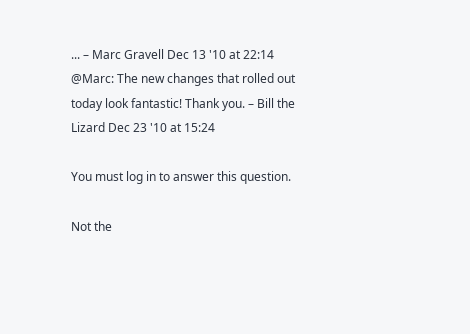... – Marc Gravell Dec 13 '10 at 22:14
@Marc: The new changes that rolled out today look fantastic! Thank you. – Bill the Lizard Dec 23 '10 at 15:24

You must log in to answer this question.

Not the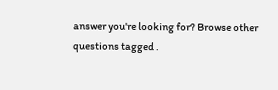answer you're looking for? Browse other questions tagged .